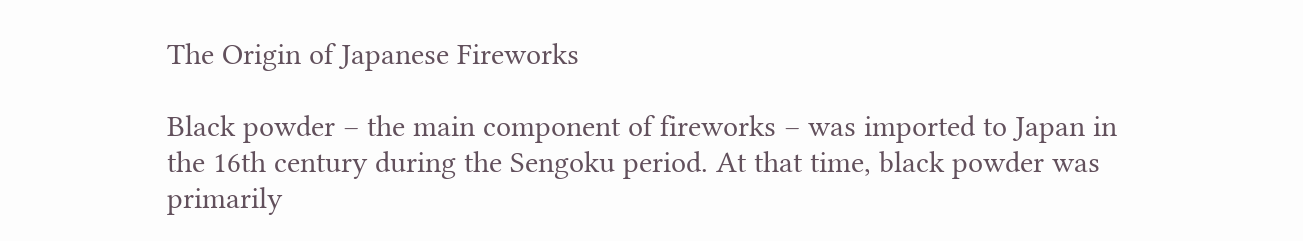The Origin of Japanese Fireworks

Black powder – the main component of fireworks – was imported to Japan in the 16th century during the Sengoku period. At that time, black powder was primarily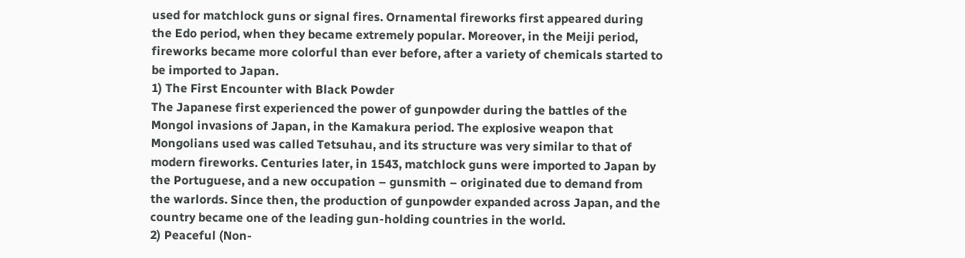used for matchlock guns or signal fires. Ornamental fireworks first appeared during the Edo period, when they became extremely popular. Moreover, in the Meiji period, fireworks became more colorful than ever before, after a variety of chemicals started to be imported to Japan.
1) The First Encounter with Black Powder
The Japanese first experienced the power of gunpowder during the battles of the Mongol invasions of Japan, in the Kamakura period. The explosive weapon that Mongolians used was called Tetsuhau, and its structure was very similar to that of modern fireworks. Centuries later, in 1543, matchlock guns were imported to Japan by the Portuguese, and a new occupation – gunsmith – originated due to demand from the warlords. Since then, the production of gunpowder expanded across Japan, and the country became one of the leading gun-holding countries in the world.
2) Peaceful (Non-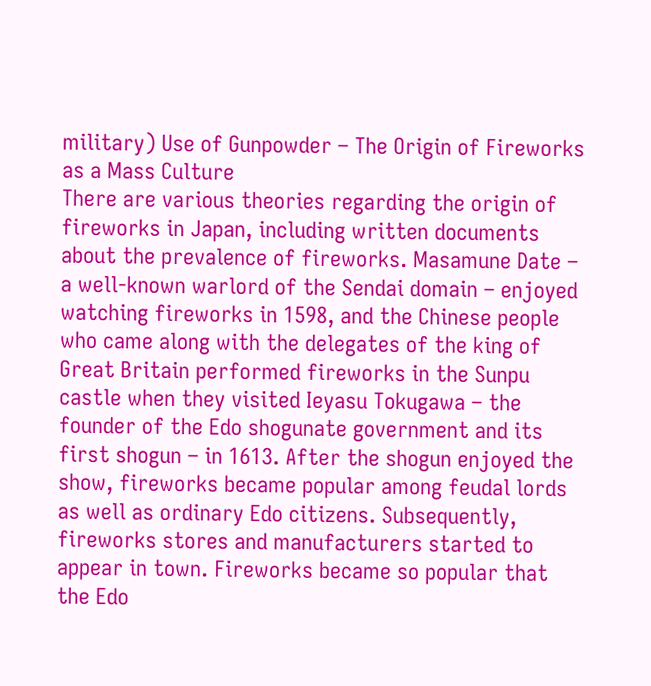military) Use of Gunpowder – The Origin of Fireworks as a Mass Culture
There are various theories regarding the origin of fireworks in Japan, including written documents about the prevalence of fireworks. Masamune Date – a well-known warlord of the Sendai domain – enjoyed watching fireworks in 1598, and the Chinese people who came along with the delegates of the king of Great Britain performed fireworks in the Sunpu castle when they visited Ieyasu Tokugawa – the founder of the Edo shogunate government and its first shogun – in 1613. After the shogun enjoyed the show, fireworks became popular among feudal lords as well as ordinary Edo citizens. Subsequently, fireworks stores and manufacturers started to appear in town. Fireworks became so popular that the Edo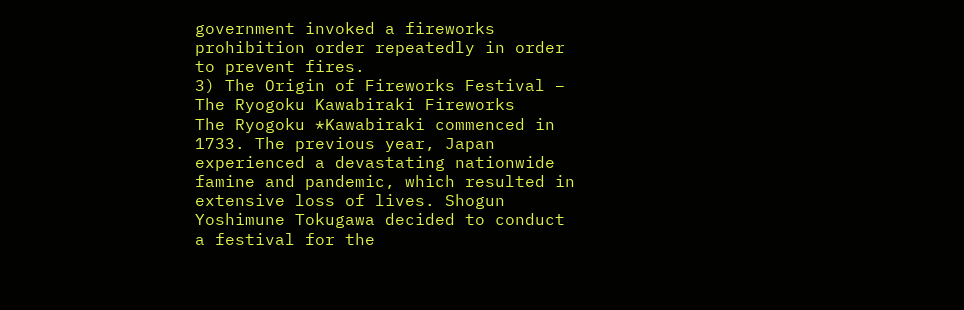government invoked a fireworks prohibition order repeatedly in order to prevent fires.
3) The Origin of Fireworks Festival – The Ryogoku Kawabiraki Fireworks
The Ryogoku *Kawabiraki commenced in 1733. The previous year, Japan experienced a devastating nationwide famine and pandemic, which resulted in extensive loss of lives. Shogun Yoshimune Tokugawa decided to conduct a festival for the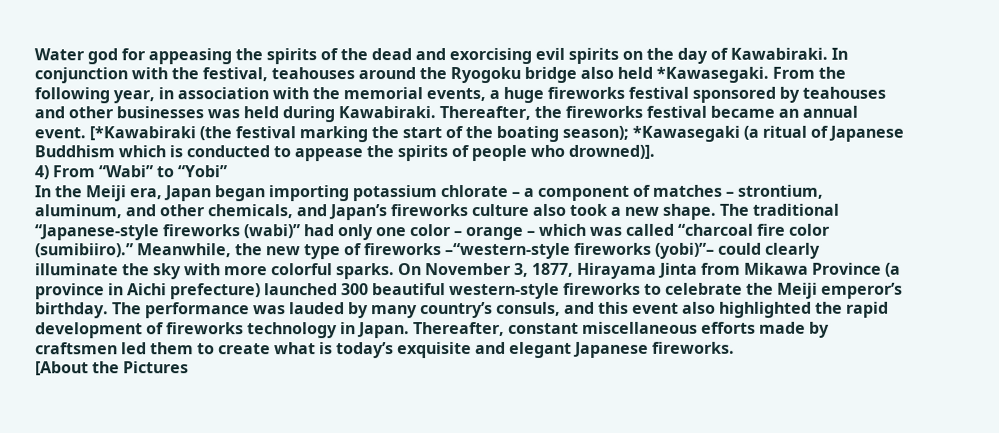Water god for appeasing the spirits of the dead and exorcising evil spirits on the day of Kawabiraki. In conjunction with the festival, teahouses around the Ryogoku bridge also held *Kawasegaki. From the following year, in association with the memorial events, a huge fireworks festival sponsored by teahouses and other businesses was held during Kawabiraki. Thereafter, the fireworks festival became an annual event. [*Kawabiraki (the festival marking the start of the boating season); *Kawasegaki (a ritual of Japanese Buddhism which is conducted to appease the spirits of people who drowned)].
4) From “Wabi” to “Yobi”
In the Meiji era, Japan began importing potassium chlorate – a component of matches – strontium, aluminum, and other chemicals, and Japan’s fireworks culture also took a new shape. The traditional “Japanese-style fireworks (wabi)” had only one color – orange – which was called “charcoal fire color (sumibiiro).” Meanwhile, the new type of fireworks –“western-style fireworks (yobi)”– could clearly illuminate the sky with more colorful sparks. On November 3, 1877, Hirayama Jinta from Mikawa Province (a province in Aichi prefecture) launched 300 beautiful western-style fireworks to celebrate the Meiji emperor’s birthday. The performance was lauded by many country’s consuls, and this event also highlighted the rapid development of fireworks technology in Japan. Thereafter, constant miscellaneous efforts made by craftsmen led them to create what is today’s exquisite and elegant Japanese fireworks.
[About the Pictures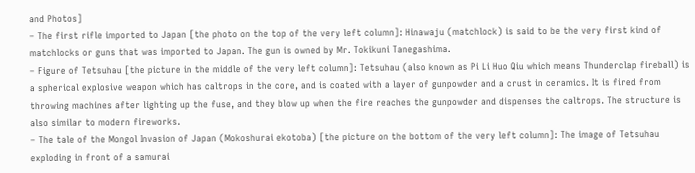and Photos]
– The first rifle imported to Japan [the photo on the top of the very left column]: Hinawaju (matchlock) is said to be the very first kind of matchlocks or guns that was imported to Japan. The gun is owned by Mr. Tokikuni Tanegashima.
– Figure of Tetsuhau [the picture in the middle of the very left column]: Tetsuhau (also known as Pi Li Huo Qiu which means Thunderclap fireball) is a spherical explosive weapon which has caltrops in the core, and is coated with a layer of gunpowder and a crust in ceramics. It is fired from throwing machines after lighting up the fuse, and they blow up when the fire reaches the gunpowder and dispenses the caltrops. The structure is also similar to modern fireworks.
– The tale of the Mongol Invasion of Japan (Mokoshurai ekotoba) [the picture on the bottom of the very left column]: The image of Tetsuhau exploding in front of a samurai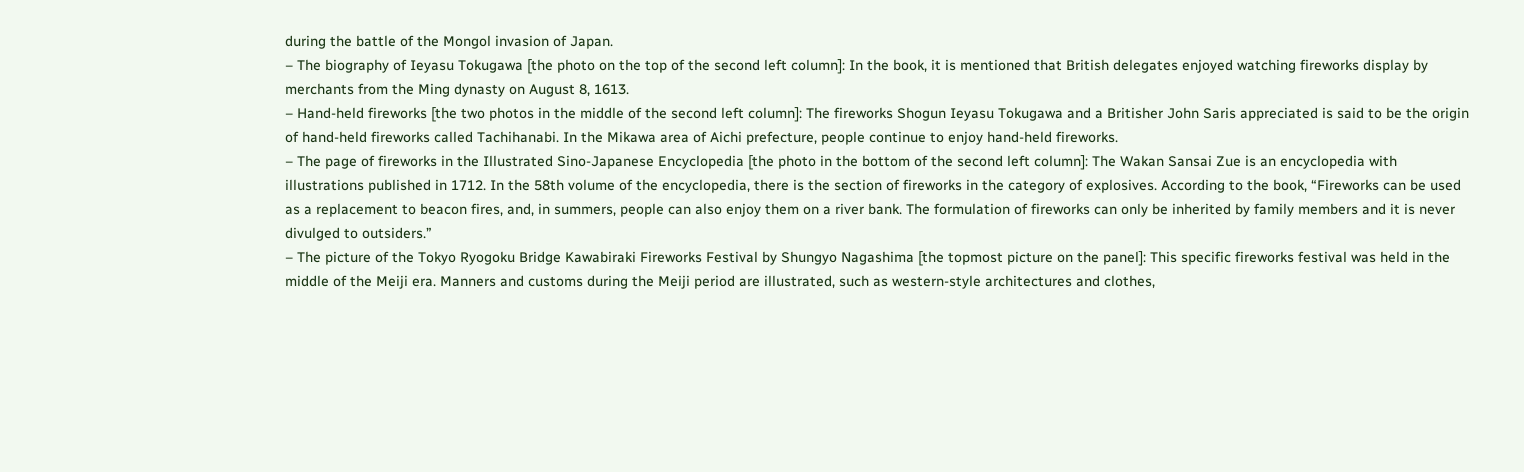during the battle of the Mongol invasion of Japan.
– The biography of Ieyasu Tokugawa [the photo on the top of the second left column]: In the book, it is mentioned that British delegates enjoyed watching fireworks display by merchants from the Ming dynasty on August 8, 1613.
– Hand-held fireworks [the two photos in the middle of the second left column]: The fireworks Shogun Ieyasu Tokugawa and a Britisher John Saris appreciated is said to be the origin of hand-held fireworks called Tachihanabi. In the Mikawa area of Aichi prefecture, people continue to enjoy hand-held fireworks.
– The page of fireworks in the Illustrated Sino-Japanese Encyclopedia [the photo in the bottom of the second left column]: The Wakan Sansai Zue is an encyclopedia with illustrations published in 1712. In the 58th volume of the encyclopedia, there is the section of fireworks in the category of explosives. According to the book, “Fireworks can be used as a replacement to beacon fires, and, in summers, people can also enjoy them on a river bank. The formulation of fireworks can only be inherited by family members and it is never divulged to outsiders.”
– The picture of the Tokyo Ryogoku Bridge Kawabiraki Fireworks Festival by Shungyo Nagashima [the topmost picture on the panel]: This specific fireworks festival was held in the middle of the Meiji era. Manners and customs during the Meiji period are illustrated, such as western-style architectures and clothes,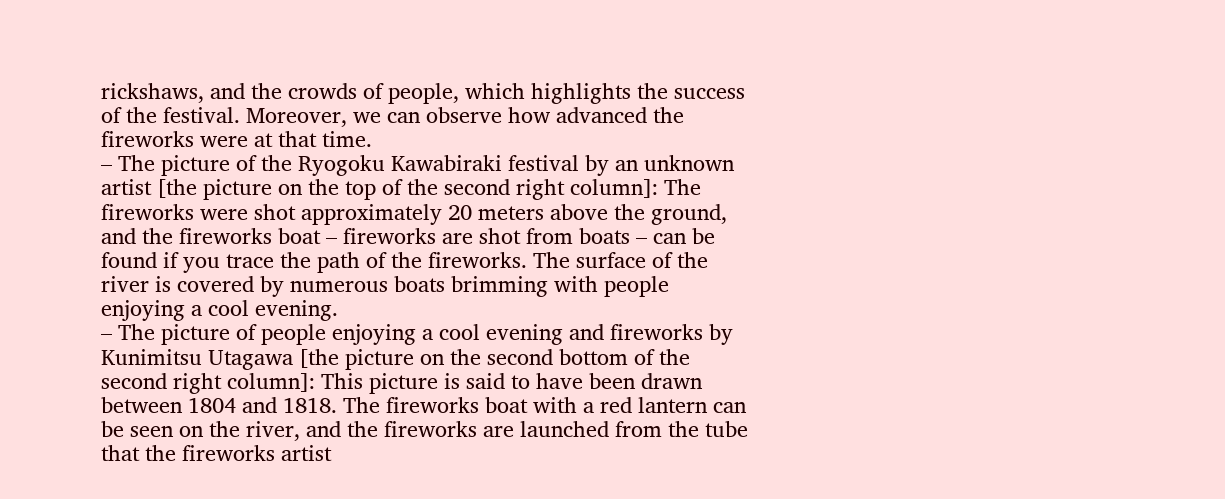rickshaws, and the crowds of people, which highlights the success of the festival. Moreover, we can observe how advanced the fireworks were at that time.
– The picture of the Ryogoku Kawabiraki festival by an unknown artist [the picture on the top of the second right column]: The fireworks were shot approximately 20 meters above the ground, and the fireworks boat – fireworks are shot from boats – can be found if you trace the path of the fireworks. The surface of the river is covered by numerous boats brimming with people enjoying a cool evening.
– The picture of people enjoying a cool evening and fireworks by Kunimitsu Utagawa [the picture on the second bottom of the second right column]: This picture is said to have been drawn between 1804 and 1818. The fireworks boat with a red lantern can be seen on the river, and the fireworks are launched from the tube that the fireworks artist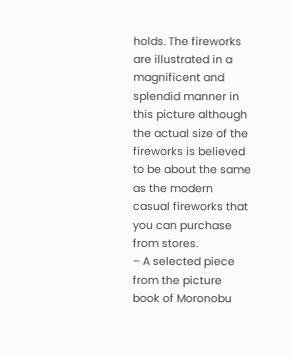holds. The fireworks are illustrated in a magnificent and splendid manner in this picture although the actual size of the fireworks is believed to be about the same as the modern casual fireworks that you can purchase from stores.
– A selected piece from the picture book of Moronobu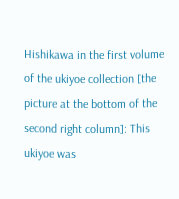Hishikawa in the first volume of the ukiyoe collection [the picture at the bottom of the second right column]: This ukiyoe was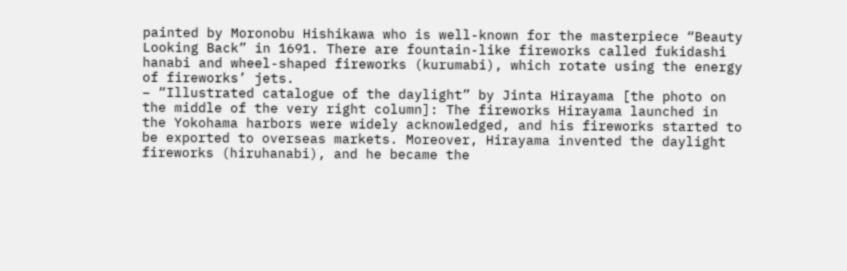painted by Moronobu Hishikawa who is well-known for the masterpiece “Beauty Looking Back” in 1691. There are fountain-like fireworks called fukidashi hanabi and wheel-shaped fireworks (kurumabi), which rotate using the energy of fireworks’ jets.
– “Illustrated catalogue of the daylight” by Jinta Hirayama [the photo on the middle of the very right column]: The fireworks Hirayama launched in the Yokohama harbors were widely acknowledged, and his fireworks started to be exported to overseas markets. Moreover, Hirayama invented the daylight fireworks (hiruhanabi), and he became the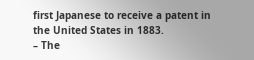first Japanese to receive a patent in the United States in 1883.
– The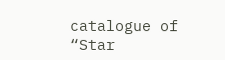catalogue of “Star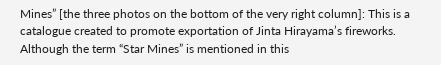Mines” [the three photos on the bottom of the very right column]: This is a catalogue created to promote exportation of Jinta Hirayama’s fireworks. Although the term “Star Mines” is mentioned in this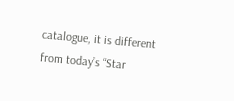catalogue, it is different from today’s “Star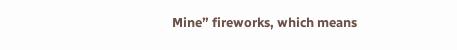Mine” fireworks, which means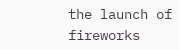the launch of fireworks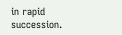in rapid succession.